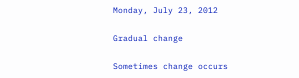Monday, July 23, 2012

Gradual change

Sometimes change occurs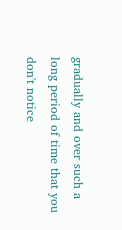gradually and over such a long period of time that you don't notice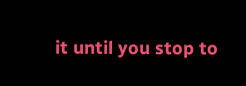it until you stop to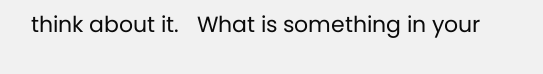think about it.   What is something in your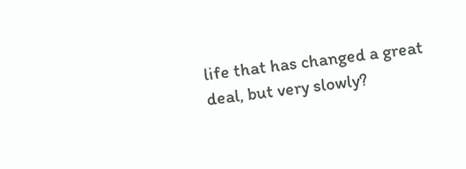life that has changed a great deal, but very slowly?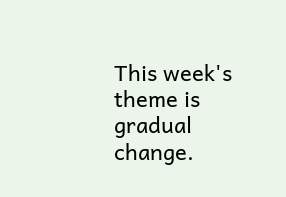This week's theme is gradual change.